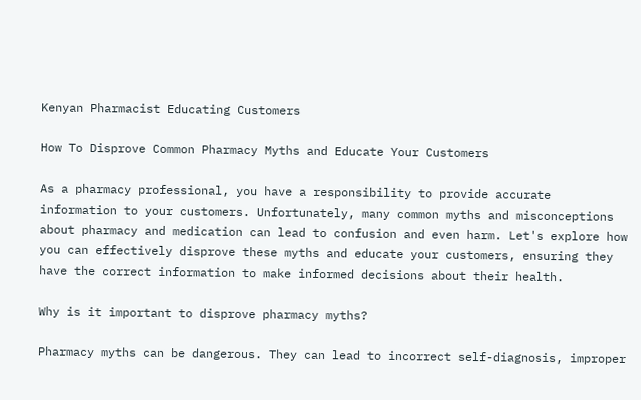Kenyan Pharmacist Educating Customers

How To Disprove Common Pharmacy Myths and Educate Your Customers

As a pharmacy professional, you have a responsibility to provide accurate information to your customers. Unfortunately, many common myths and misconceptions about pharmacy and medication can lead to confusion and even harm. Let's explore how you can effectively disprove these myths and educate your customers, ensuring they have the correct information to make informed decisions about their health.

Why is it important to disprove pharmacy myths?

Pharmacy myths can be dangerous. They can lead to incorrect self-diagnosis, improper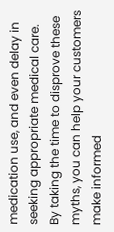medication use, and even delay in seeking appropriate medical care. By taking the time to disprove these myths, you can help your customers make informed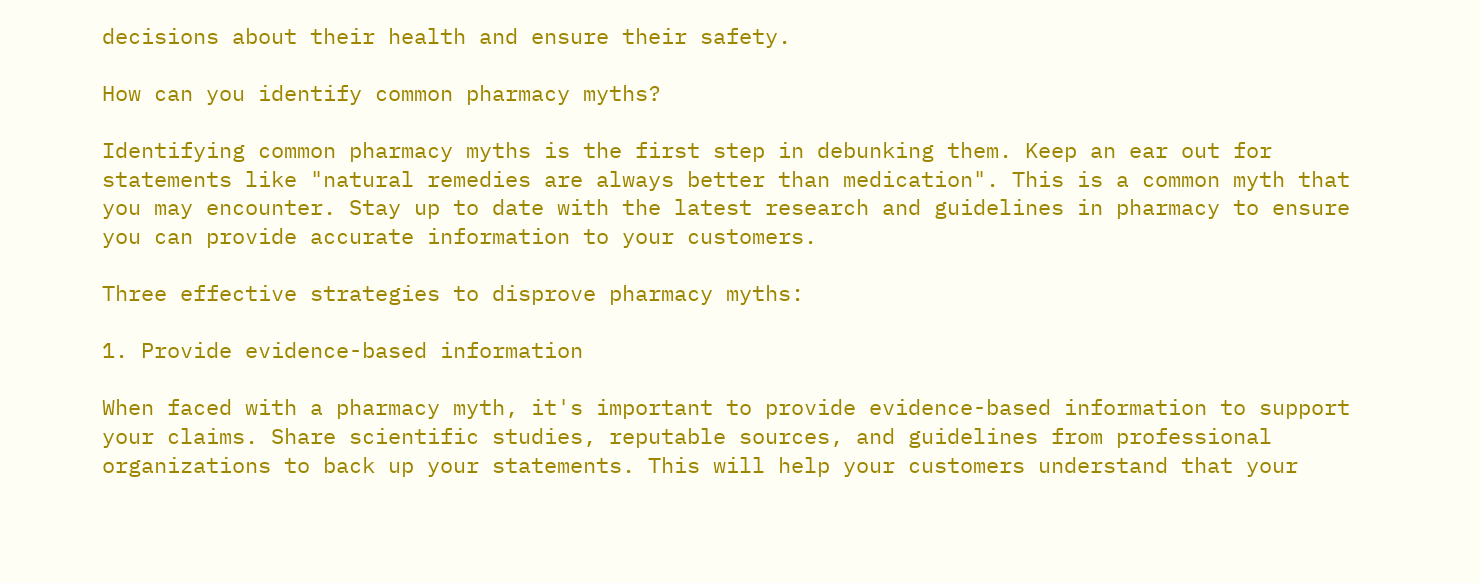decisions about their health and ensure their safety.

How can you identify common pharmacy myths?

Identifying common pharmacy myths is the first step in debunking them. Keep an ear out for statements like "natural remedies are always better than medication". This is a common myth that you may encounter. Stay up to date with the latest research and guidelines in pharmacy to ensure you can provide accurate information to your customers.

Three effective strategies to disprove pharmacy myths:

1. Provide evidence-based information

When faced with a pharmacy myth, it's important to provide evidence-based information to support your claims. Share scientific studies, reputable sources, and guidelines from professional organizations to back up your statements. This will help your customers understand that your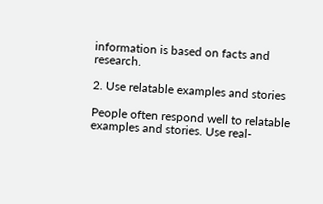information is based on facts and research.

2. Use relatable examples and stories

People often respond well to relatable examples and stories. Use real-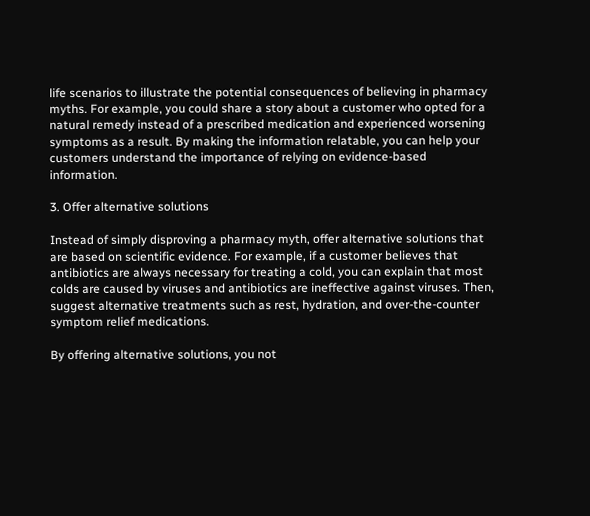life scenarios to illustrate the potential consequences of believing in pharmacy myths. For example, you could share a story about a customer who opted for a natural remedy instead of a prescribed medication and experienced worsening symptoms as a result. By making the information relatable, you can help your customers understand the importance of relying on evidence-based information.

3. Offer alternative solutions

Instead of simply disproving a pharmacy myth, offer alternative solutions that are based on scientific evidence. For example, if a customer believes that antibiotics are always necessary for treating a cold, you can explain that most colds are caused by viruses and antibiotics are ineffective against viruses. Then, suggest alternative treatments such as rest, hydration, and over-the-counter symptom relief medications.

By offering alternative solutions, you not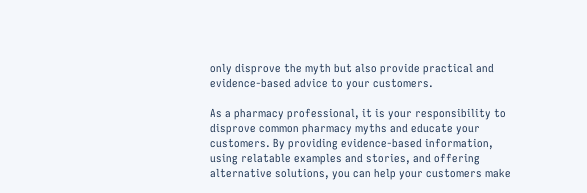only disprove the myth but also provide practical and evidence-based advice to your customers.

As a pharmacy professional, it is your responsibility to disprove common pharmacy myths and educate your customers. By providing evidence-based information, using relatable examples and stories, and offering alternative solutions, you can help your customers make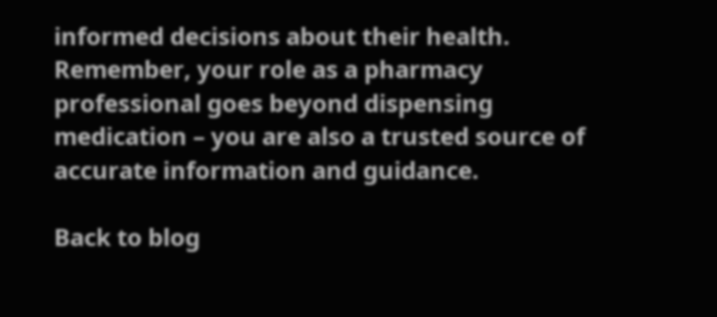informed decisions about their health. Remember, your role as a pharmacy professional goes beyond dispensing medication – you are also a trusted source of accurate information and guidance.

Back to blog